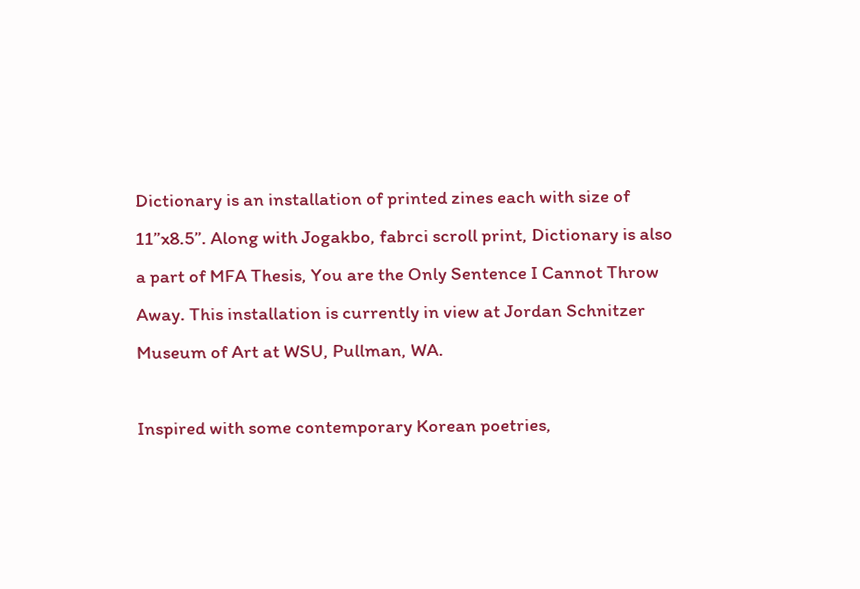Dictionary is an installation of printed zines each with size of 11”x8.5”. Along with Jogakbo, fabrci scroll print, Dictionary is also a part of MFA Thesis, You are the Only Sentence I Cannot Throw Away. This installation is currently in view at Jordan Schnitzer Museum of Art at WSU, Pullman, WA.

Inspired with some contemporary Korean poetries,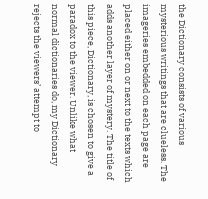the Dictionary consists of various mysterious writings that are clueless. The imageries embedded on each page are placed either on or next to the texts which adds another layer of mystery. The title of this piece, Dictionary, is chosen to give a paradox to the viewer. Unlike what normal dictionaries do, my Dictionary rejects the viewers’ attempt to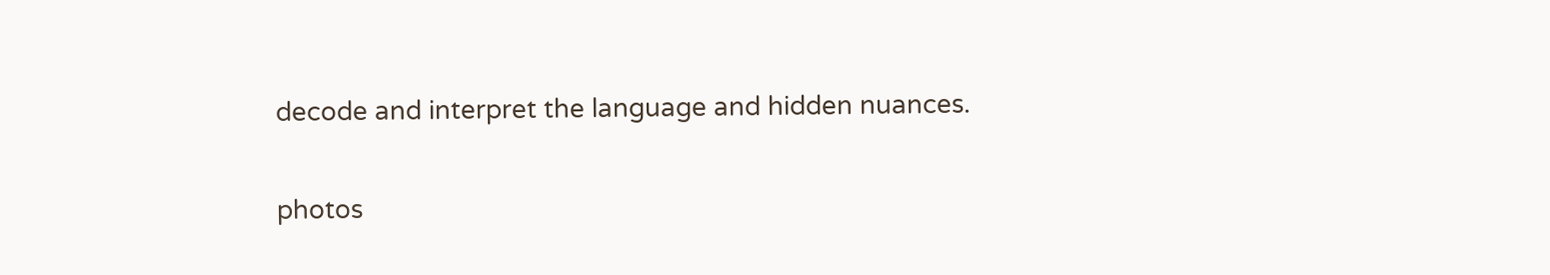decode and interpret the language and hidden nuances.

photos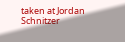taken at Jordan Schnitzer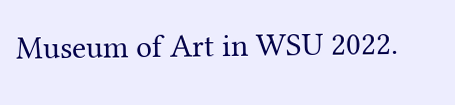Museum of Art in WSU 2022.